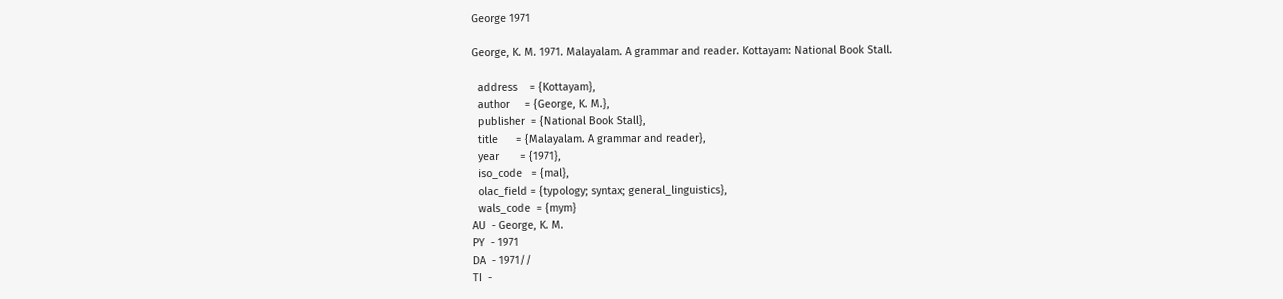George 1971

George, K. M. 1971. Malayalam. A grammar and reader. Kottayam: National Book Stall.

  address    = {Kottayam},
  author     = {George, K. M.},
  publisher  = {National Book Stall},
  title      = {Malayalam. A grammar and reader},
  year       = {1971},
  iso_code   = {mal},
  olac_field = {typology; syntax; general_linguistics},
  wals_code  = {mym}
AU  - George, K. M.
PY  - 1971
DA  - 1971//
TI  -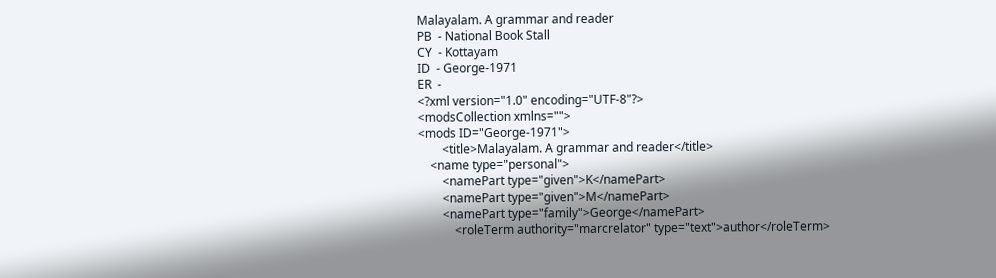Malayalam. A grammar and reader
PB  - National Book Stall
CY  - Kottayam
ID  - George-1971
ER  -
<?xml version="1.0" encoding="UTF-8"?>
<modsCollection xmlns="">
<mods ID="George-1971">
        <title>Malayalam. A grammar and reader</title>
    <name type="personal">
        <namePart type="given">K</namePart>
        <namePart type="given">M</namePart>
        <namePart type="family">George</namePart>
            <roleTerm authority="marcrelator" type="text">author</roleTerm>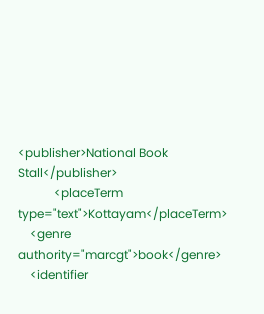<publisher>National Book Stall</publisher>
            <placeTerm type="text">Kottayam</placeTerm>
    <genre authority="marcgt">book</genre>
    <identifier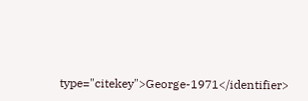type="citekey">George-1971</identifier>